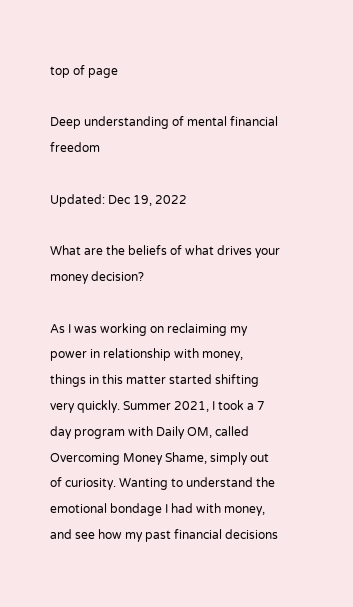top of page

Deep understanding of mental financial freedom

Updated: Dec 19, 2022

What are the beliefs of what drives your money decision?

As I was working on reclaiming my power in relationship with money, things in this matter started shifting very quickly. Summer 2021, I took a 7 day program with Daily OM, called Overcoming Money Shame, simply out of curiosity. Wanting to understand the emotional bondage I had with money, and see how my past financial decisions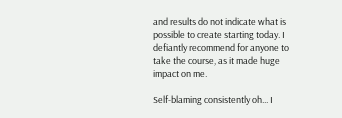and results do not indicate what is possible to create starting today. I defiantly recommend for anyone to take the course, as it made huge impact on me.

Self-blaming consistently oh... I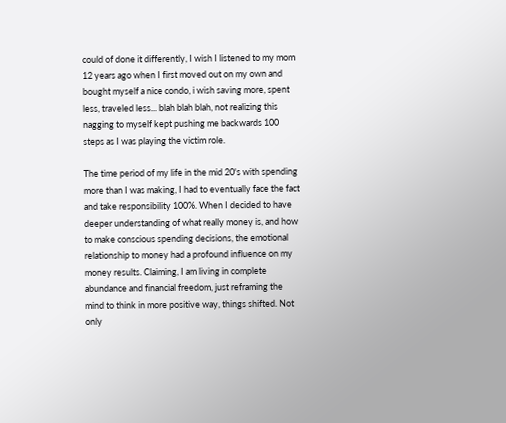could of done it differently, I wish I listened to my mom 12 years ago when I first moved out on my own and bought myself a nice condo, i wish saving more, spent less, traveled less... blah blah blah, not realizing this nagging to myself kept pushing me backwards 100 steps as I was playing the victim role.

The time period of my life in the mid 20's with spending more than I was making, I had to eventually face the fact and take responsibility 100%. When I decided to have deeper understanding of what really money is, and how to make conscious spending decisions, the emotional relationship to money had a profound influence on my money results. Claiming, I am living in complete abundance and financial freedom, just reframing the mind to think in more positive way, things shifted. Not only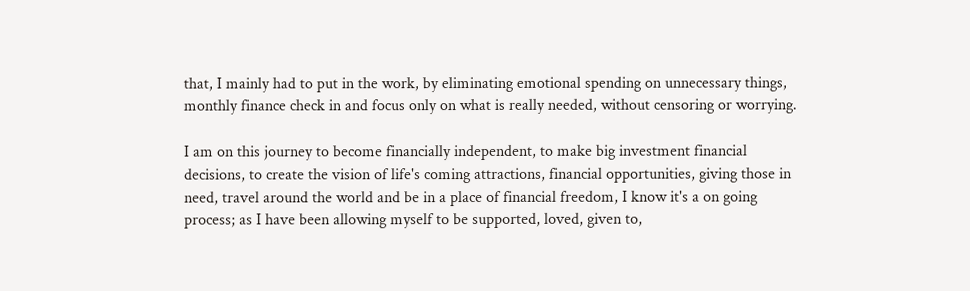that, I mainly had to put in the work, by eliminating emotional spending on unnecessary things, monthly finance check in and focus only on what is really needed, without censoring or worrying.

I am on this journey to become financially independent, to make big investment financial decisions, to create the vision of life's coming attractions, financial opportunities, giving those in need, travel around the world and be in a place of financial freedom, I know it's a on going process; as I have been allowing myself to be supported, loved, given to,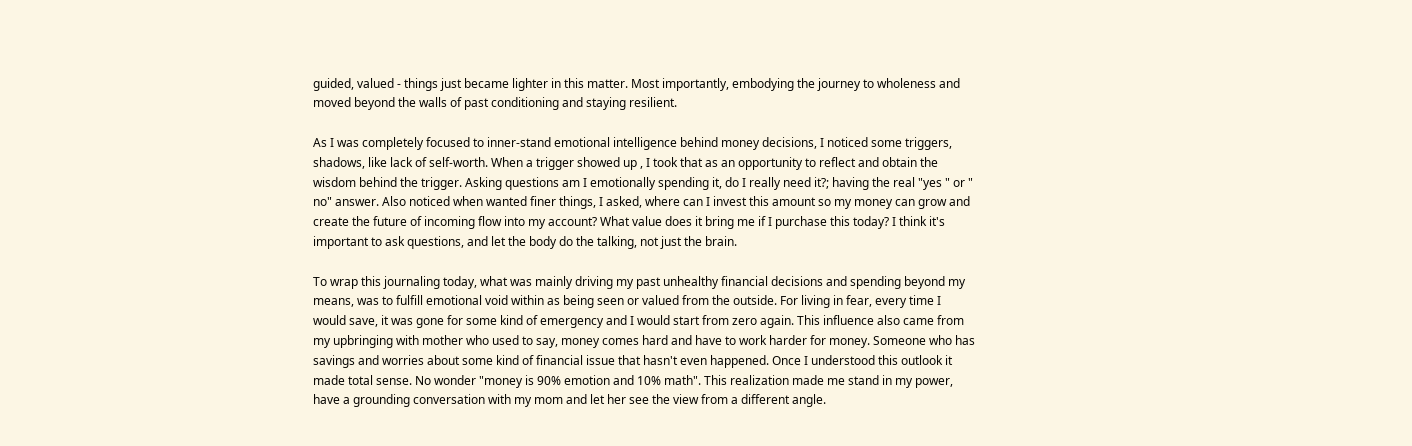guided, valued - things just became lighter in this matter. Most importantly, embodying the journey to wholeness and moved beyond the walls of past conditioning and staying resilient.

As I was completely focused to inner-stand emotional intelligence behind money decisions, I noticed some triggers, shadows, like lack of self-worth. When a trigger showed up , I took that as an opportunity to reflect and obtain the wisdom behind the trigger. Asking questions am I emotionally spending it, do I really need it?; having the real "yes " or " no" answer. Also noticed when wanted finer things, I asked, where can I invest this amount so my money can grow and create the future of incoming flow into my account? What value does it bring me if I purchase this today? I think it's important to ask questions, and let the body do the talking, not just the brain.

To wrap this journaling today, what was mainly driving my past unhealthy financial decisions and spending beyond my means, was to fulfill emotional void within as being seen or valued from the outside. For living in fear, every time I would save, it was gone for some kind of emergency and I would start from zero again. This influence also came from my upbringing with mother who used to say, money comes hard and have to work harder for money. Someone who has savings and worries about some kind of financial issue that hasn't even happened. Once I understood this outlook it made total sense. No wonder "money is 90% emotion and 10% math". This realization made me stand in my power, have a grounding conversation with my mom and let her see the view from a different angle.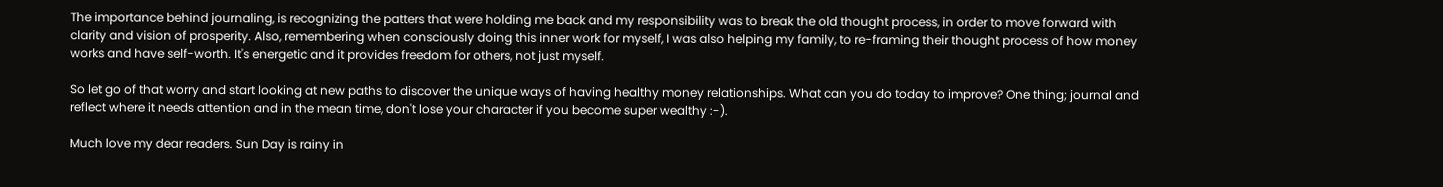The importance behind journaling, is recognizing the patters that were holding me back and my responsibility was to break the old thought process, in order to move forward with clarity and vision of prosperity. Also, remembering when consciously doing this inner work for myself, I was also helping my family, to re-framing their thought process of how money works and have self-worth. It's energetic and it provides freedom for others, not just myself.

So let go of that worry and start looking at new paths to discover the unique ways of having healthy money relationships. What can you do today to improve? One thing; journal and reflect where it needs attention and in the mean time, don't lose your character if you become super wealthy :-).

Much love my dear readers. Sun Day is rainy in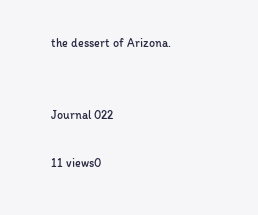the dessert of Arizona.


Journal 022

11 views0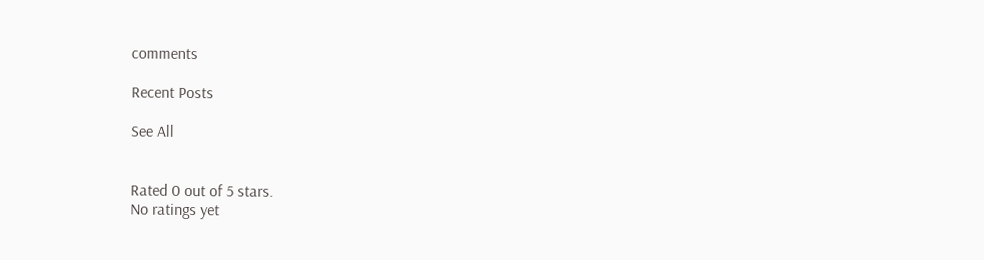comments

Recent Posts

See All


Rated 0 out of 5 stars.
No ratings yet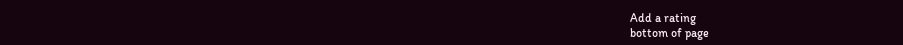Add a rating
bottom of page